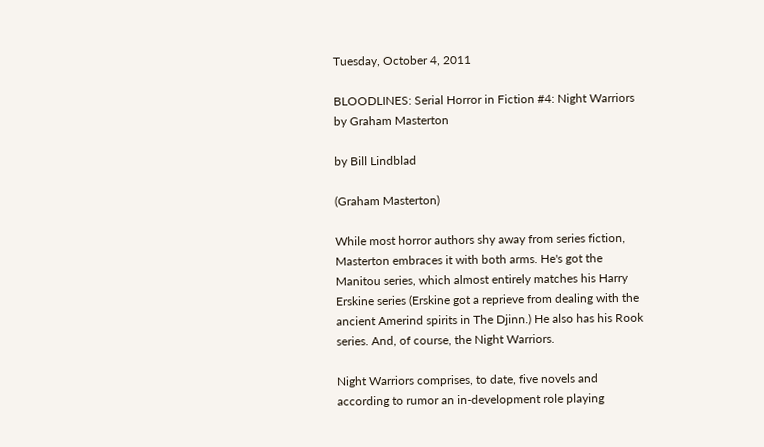Tuesday, October 4, 2011

BLOODLINES: Serial Horror in Fiction #4: Night Warriors by Graham Masterton

by Bill Lindblad

(Graham Masterton)

While most horror authors shy away from series fiction, Masterton embraces it with both arms. He's got the Manitou series, which almost entirely matches his Harry Erskine series (Erskine got a reprieve from dealing with the ancient Amerind spirits in The Djinn.) He also has his Rook series. And, of course, the Night Warriors.

Night Warriors comprises, to date, five novels and according to rumor an in-development role playing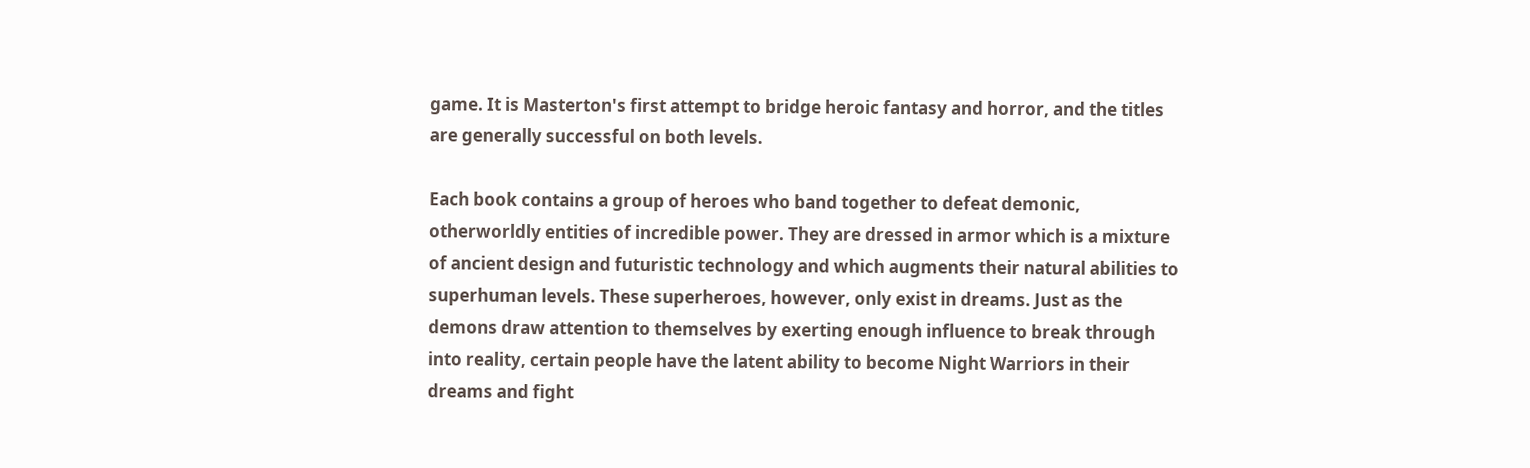game. It is Masterton's first attempt to bridge heroic fantasy and horror, and the titles are generally successful on both levels.

Each book contains a group of heroes who band together to defeat demonic, otherworldly entities of incredible power. They are dressed in armor which is a mixture of ancient design and futuristic technology and which augments their natural abilities to superhuman levels. These superheroes, however, only exist in dreams. Just as the demons draw attention to themselves by exerting enough influence to break through into reality, certain people have the latent ability to become Night Warriors in their dreams and fight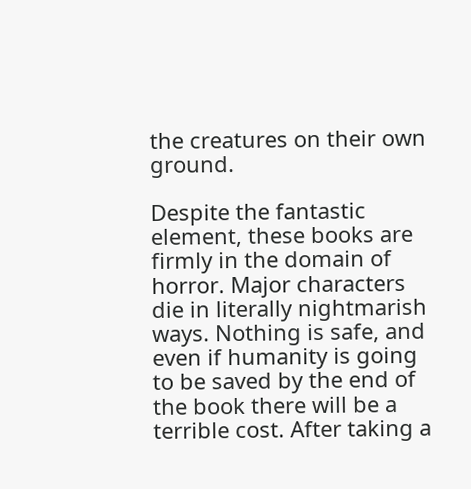the creatures on their own ground.

Despite the fantastic element, these books are firmly in the domain of horror. Major characters die in literally nightmarish ways. Nothing is safe, and even if humanity is going to be saved by the end of the book there will be a terrible cost. After taking a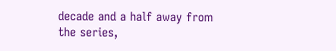decade and a half away from the series,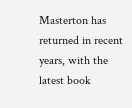Masterton has returned in recent years, with the latest book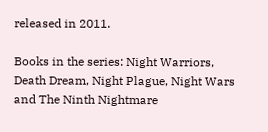released in 2011.

Books in the series: Night Warriors, Death Dream, Night Plague, Night Wars and The Ninth Nightmare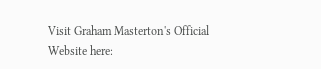Visit Graham Masterton's Official Website here: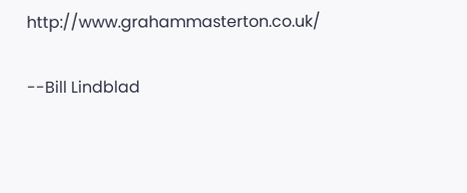http://www.grahammasterton.co.uk/

--Bill Lindblad